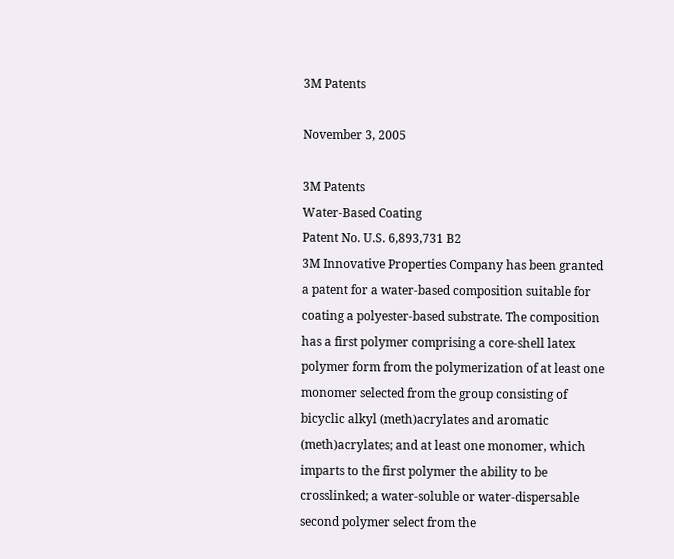3M Patents

November 3, 2005

3M Patents
Water-Based Coating
Patent No. U.S. 6,893,731 B2
3M Innovative Properties Company has been granted a patent for a water-based composition suitable for coating a polyester-based substrate. The composition has a first polymer comprising a core-shell latex polymer form from the polymerization of at least one monomer selected from the group consisting of bicyclic alkyl (meth)acrylates and aromatic (meth)acrylates; and at least one monomer, which imparts to the first polymer the ability to be crosslinked; a water-soluble or water-dispersable second polymer select from the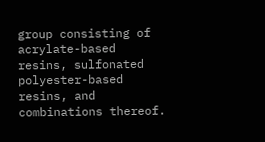group consisting of acrylate-based resins, sulfonated polyester-based resins, and combinations thereof.